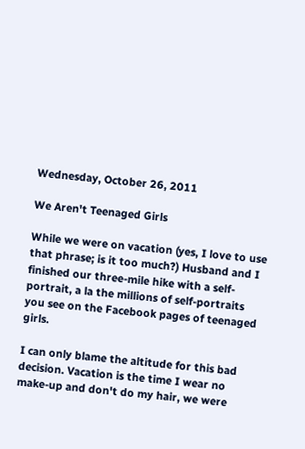Wednesday, October 26, 2011

We Aren't Teenaged Girls

While we were on vacation (yes, I love to use that phrase; is it too much?) Husband and I finished our three-mile hike with a self-portrait, a la the millions of self-portraits you see on the Facebook pages of teenaged girls.

I can only blame the altitude for this bad decision. Vacation is the time I wear no make-up and don't do my hair, we were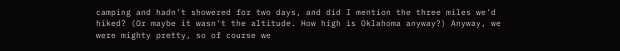camping and hadn't showered for two days, and did I mention the three miles we'd hiked? (Or maybe it wasn't the altitude. How high is Oklahoma anyway?) Anyway, we were mighty pretty, so of course we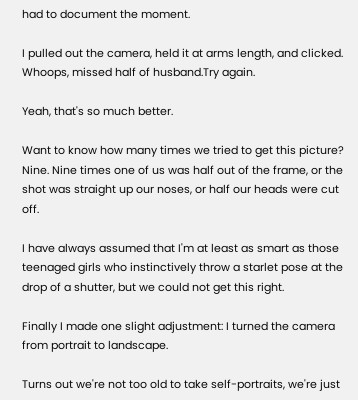had to document the moment.

I pulled out the camera, held it at arms length, and clicked. Whoops, missed half of husband.Try again.

Yeah, that's so much better.

Want to know how many times we tried to get this picture? Nine. Nine times one of us was half out of the frame, or the shot was straight up our noses, or half our heads were cut off.

I have always assumed that I'm at least as smart as those teenaged girls who instinctively throw a starlet pose at the drop of a shutter, but we could not get this right.

Finally I made one slight adjustment: I turned the camera from portrait to landscape.

Turns out we're not too old to take self-portraits, we're just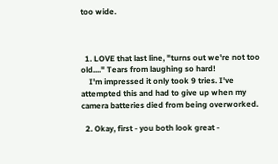too wide.



  1. LOVE that last line, "turns out we're not too old...." Tears from laughing so hard!
    I'm impressed it only took 9 tries. I've attempted this and had to give up when my camera batteries died from being overworked.

  2. Okay, first - you both look great -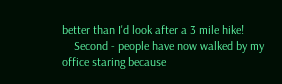better than I'd look after a 3 mile hike!
    Second - people have now walked by my office staring because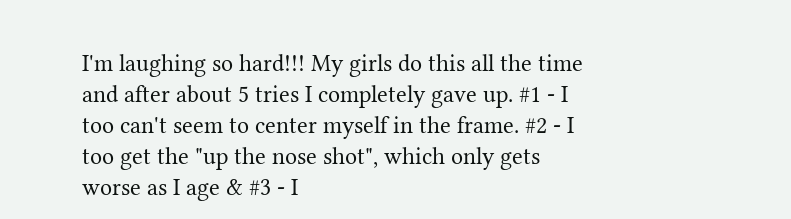I'm laughing so hard!!! My girls do this all the time and after about 5 tries I completely gave up. #1 - I too can't seem to center myself in the frame. #2 - I too get the "up the nose shot", which only gets worse as I age & #3 - I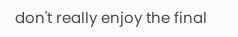don't really enjoy the final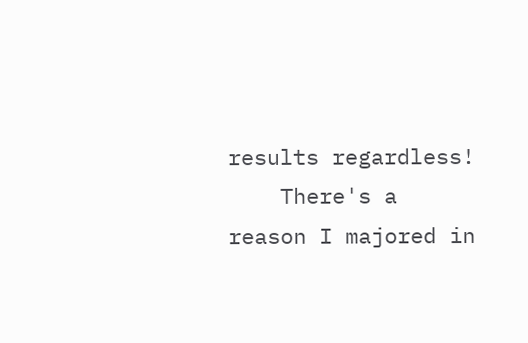results regardless!
    There's a reason I majored in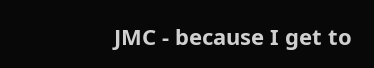JMC - because I get to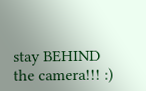stay BEHIND the camera!!! :)